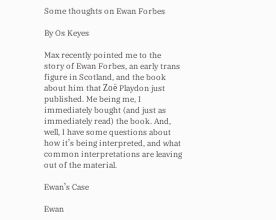Some thoughts on Ewan Forbes

By Os Keyes

Max recently pointed me to the story of Ewan Forbes, an early trans figure in Scotland, and the book about him that Zoë Playdon just published. Me being me, I immediately bought (and just as immediately read) the book. And, well, I have some questions about how it’s being interpreted, and what common interpretations are leaving out of the material.

Ewan’s Case

Ewan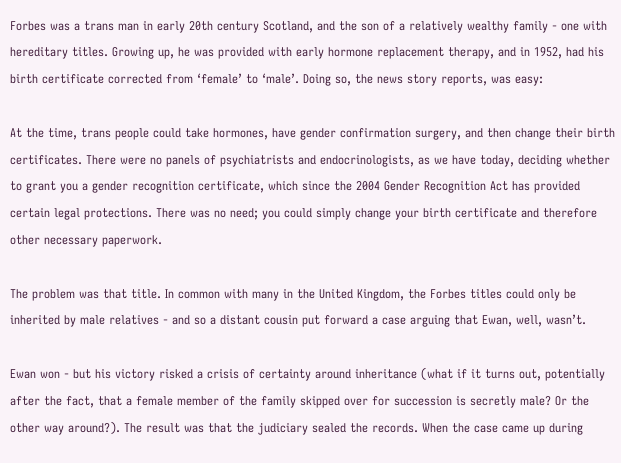Forbes was a trans man in early 20th century Scotland, and the son of a relatively wealthy family - one with hereditary titles. Growing up, he was provided with early hormone replacement therapy, and in 1952, had his birth certificate corrected from ‘female’ to ‘male’. Doing so, the news story reports, was easy:

At the time, trans people could take hormones, have gender confirmation surgery, and then change their birth certificates. There were no panels of psychiatrists and endocrinologists, as we have today, deciding whether to grant you a gender recognition certificate, which since the 2004 Gender Recognition Act has provided certain legal protections. There was no need; you could simply change your birth certificate and therefore other necessary paperwork.

The problem was that title. In common with many in the United Kingdom, the Forbes titles could only be inherited by male relatives - and so a distant cousin put forward a case arguing that Ewan, well, wasn’t.

Ewan won - but his victory risked a crisis of certainty around inheritance (what if it turns out, potentially after the fact, that a female member of the family skipped over for succession is secretly male? Or the other way around?). The result was that the judiciary sealed the records. When the case came up during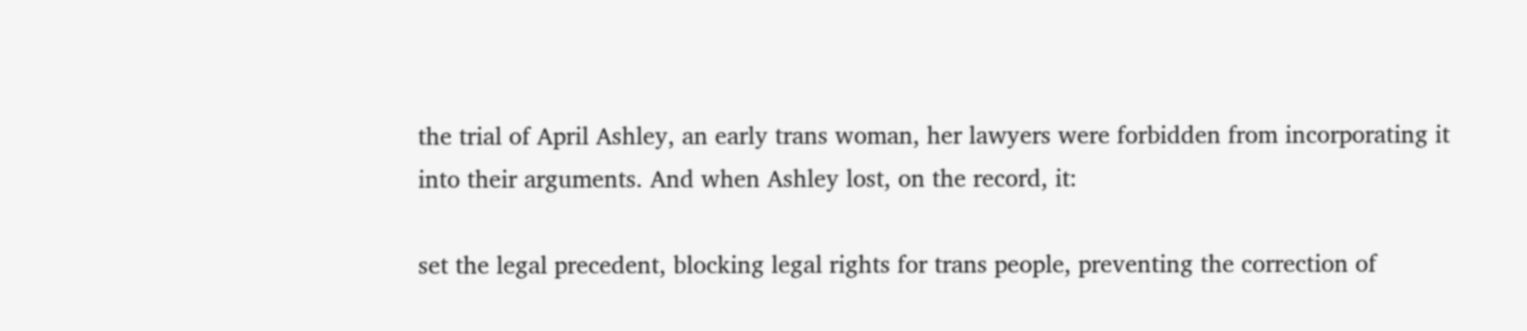the trial of April Ashley, an early trans woman, her lawyers were forbidden from incorporating it into their arguments. And when Ashley lost, on the record, it:

set the legal precedent, blocking legal rights for trans people, preventing the correction of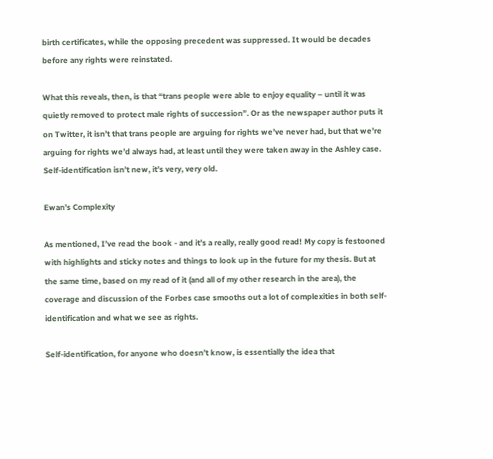birth certificates, while the opposing precedent was suppressed. It would be decades before any rights were reinstated.

What this reveals, then, is that “trans people were able to enjoy equality – until it was quietly removed to protect male rights of succession”. Or as the newspaper author puts it on Twitter, it isn’t that trans people are arguing for rights we’ve never had, but that we’re arguing for rights we’d always had, at least until they were taken away in the Ashley case. Self-identification isn’t new, it’s very, very old.

Ewan’s Complexity

As mentioned, I’ve read the book - and it’s a really, really good read! My copy is festooned with highlights and sticky notes and things to look up in the future for my thesis. But at the same time, based on my read of it (and all of my other research in the area), the coverage and discussion of the Forbes case smooths out a lot of complexities in both self-identification and what we see as rights.

Self-identification, for anyone who doesn’t know, is essentially the idea that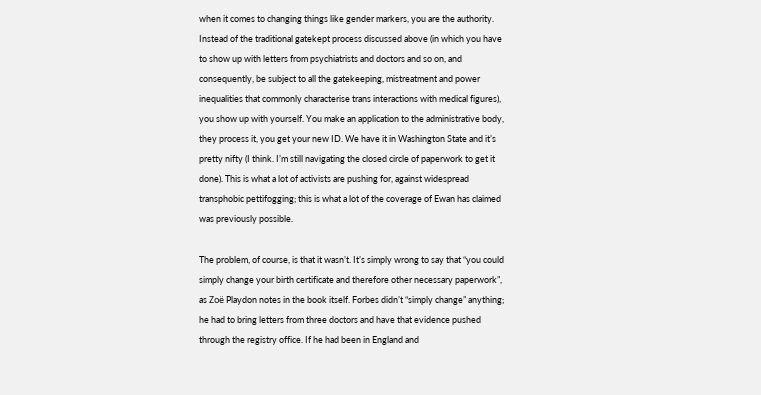when it comes to changing things like gender markers, you are the authority. Instead of the traditional gatekept process discussed above (in which you have to show up with letters from psychiatrists and doctors and so on, and consequently, be subject to all the gatekeeping, mistreatment and power inequalities that commonly characterise trans interactions with medical figures), you show up with yourself. You make an application to the administrative body, they process it, you get your new ID. We have it in Washington State and it’s pretty nifty (I think. I’m still navigating the closed circle of paperwork to get it done). This is what a lot of activists are pushing for, against widespread transphobic pettifogging; this is what a lot of the coverage of Ewan has claimed was previously possible.

The problem, of course, is that it wasn’t. It’s simply wrong to say that “you could simply change your birth certificate and therefore other necessary paperwork”, as Zoë Playdon notes in the book itself. Forbes didn’t “simply change” anything; he had to bring letters from three doctors and have that evidence pushed through the registry office. If he had been in England and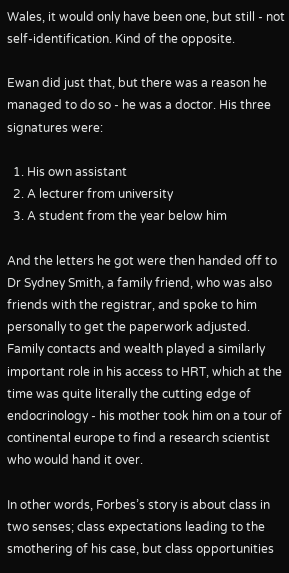Wales, it would only have been one, but still - not self-identification. Kind of the opposite.

Ewan did just that, but there was a reason he managed to do so - he was a doctor. His three signatures were:

  1. His own assistant
  2. A lecturer from university
  3. A student from the year below him

And the letters he got were then handed off to Dr Sydney Smith, a family friend, who was also friends with the registrar, and spoke to him personally to get the paperwork adjusted. Family contacts and wealth played a similarly important role in his access to HRT, which at the time was quite literally the cutting edge of endocrinology - his mother took him on a tour of continental europe to find a research scientist who would hand it over.

In other words, Forbes’s story is about class in two senses; class expectations leading to the smothering of his case, but class opportunities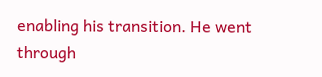enabling his transition. He went through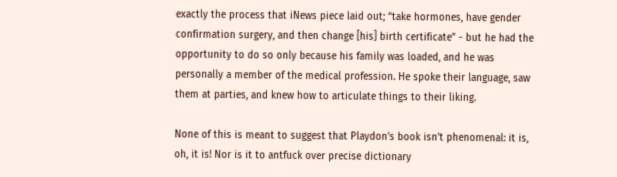exactly the process that iNews piece laid out; “take hormones, have gender confirmation surgery, and then change [his] birth certificate” - but he had the opportunity to do so only because his family was loaded, and he was personally a member of the medical profession. He spoke their language, saw them at parties, and knew how to articulate things to their liking.

None of this is meant to suggest that Playdon’s book isn’t phenomenal: it is, oh, it is! Nor is it to antfuck over precise dictionary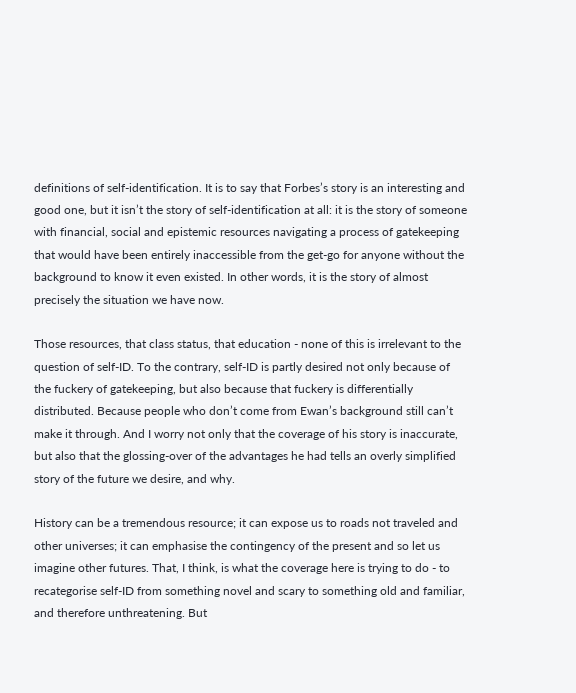definitions of self-identification. It is to say that Forbes’s story is an interesting and good one, but it isn’t the story of self-identification at all: it is the story of someone with financial, social and epistemic resources navigating a process of gatekeeping that would have been entirely inaccessible from the get-go for anyone without the background to know it even existed. In other words, it is the story of almost precisely the situation we have now.

Those resources, that class status, that education - none of this is irrelevant to the question of self-ID. To the contrary, self-ID is partly desired not only because of the fuckery of gatekeeping, but also because that fuckery is differentially distributed. Because people who don’t come from Ewan’s background still can’t make it through. And I worry not only that the coverage of his story is inaccurate, but also that the glossing-over of the advantages he had tells an overly simplified story of the future we desire, and why.

History can be a tremendous resource; it can expose us to roads not traveled and other universes; it can emphasise the contingency of the present and so let us imagine other futures. That, I think, is what the coverage here is trying to do - to recategorise self-ID from something novel and scary to something old and familiar, and therefore unthreatening. But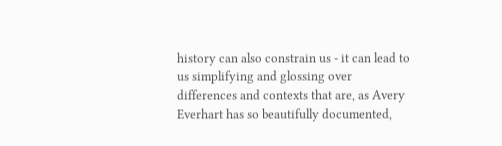history can also constrain us - it can lead to us simplifying and glossing over differences and contexts that are, as Avery Everhart has so beautifully documented,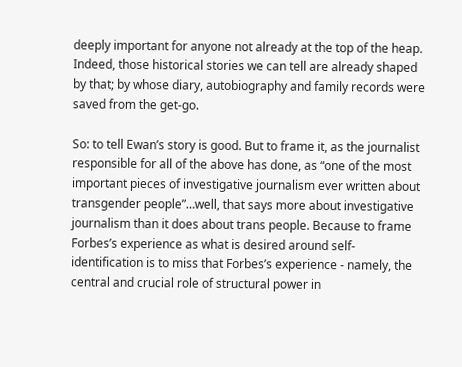deeply important for anyone not already at the top of the heap. Indeed, those historical stories we can tell are already shaped by that; by whose diary, autobiography and family records were saved from the get-go.

So: to tell Ewan’s story is good. But to frame it, as the journalist responsible for all of the above has done, as “one of the most important pieces of investigative journalism ever written about transgender people”…well, that says more about investigative journalism than it does about trans people. Because to frame Forbes’s experience as what is desired around self-identification is to miss that Forbes’s experience - namely, the central and crucial role of structural power in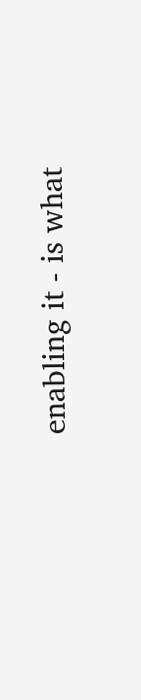enabling it - is what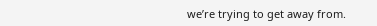we’re trying to get away from.